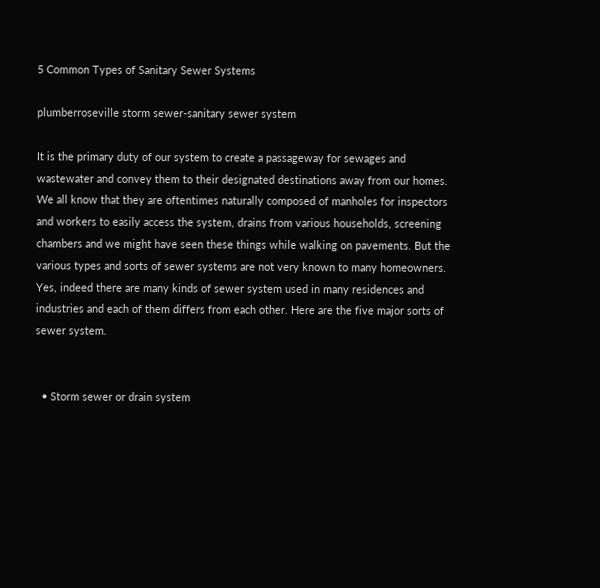5 Common Types of Sanitary Sewer Systems

plumberroseville storm sewer-sanitary sewer system

It is the primary duty of our system to create a passageway for sewages and wastewater and convey them to their designated destinations away from our homes. We all know that they are oftentimes naturally composed of manholes for inspectors and workers to easily access the system, drains from various households, screening chambers and we might have seen these things while walking on pavements. But the various types and sorts of sewer systems are not very known to many homeowners. Yes, indeed there are many kinds of sewer system used in many residences and industries and each of them differs from each other. Here are the five major sorts of sewer system.


  • Storm sewer or drain system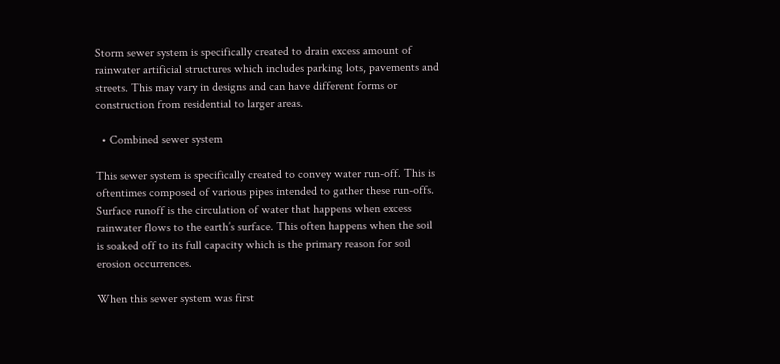Storm sewer system is specifically created to drain excess amount of rainwater artificial structures which includes parking lots, pavements and streets. This may vary in designs and can have different forms or construction from residential to larger areas.

  • Combined sewer system

This sewer system is specifically created to convey water run-off. This is oftentimes composed of various pipes intended to gather these run-offs. Surface runoff is the circulation of water that happens when excess rainwater flows to the earth’s surface. This often happens when the soil is soaked off to its full capacity which is the primary reason for soil erosion occurrences.

When this sewer system was first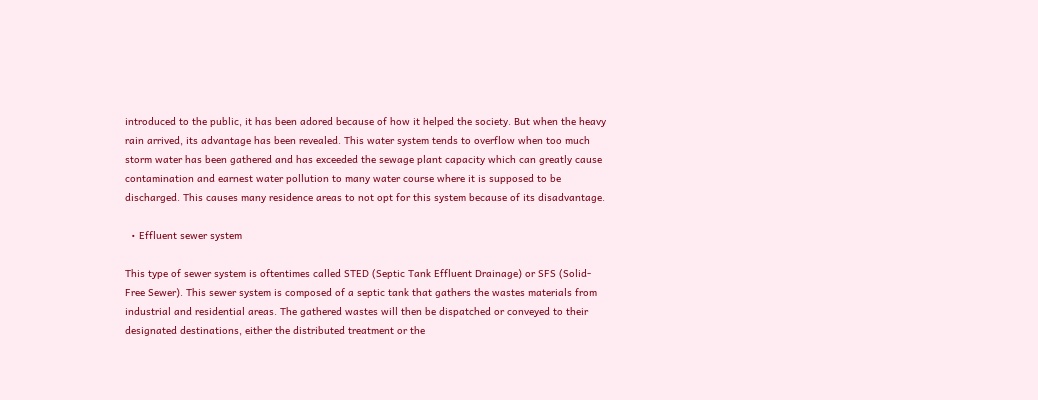introduced to the public, it has been adored because of how it helped the society. But when the heavy rain arrived, its advantage has been revealed. This water system tends to overflow when too much storm water has been gathered and has exceeded the sewage plant capacity which can greatly cause contamination and earnest water pollution to many water course where it is supposed to be discharged. This causes many residence areas to not opt for this system because of its disadvantage.

  • Effluent sewer system

This type of sewer system is oftentimes called STED (Septic Tank Effluent Drainage) or SFS (Solid-Free Sewer). This sewer system is composed of a septic tank that gathers the wastes materials from industrial and residential areas. The gathered wastes will then be dispatched or conveyed to their designated destinations, either the distributed treatment or the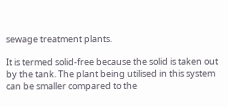sewage treatment plants.

It is termed solid-free because the solid is taken out by the tank. The plant being utilised in this system can be smaller compared to the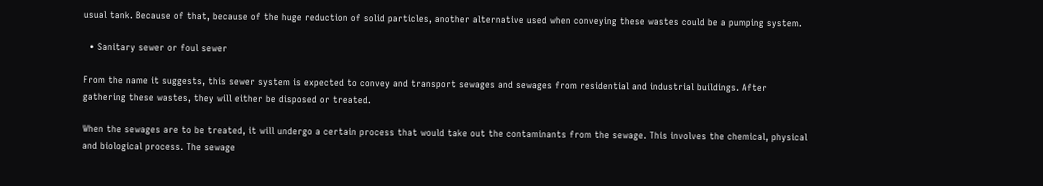usual tank. Because of that, because of the huge reduction of solid particles, another alternative used when conveying these wastes could be a pumping system.

  • Sanitary sewer or foul sewer

From the name it suggests, this sewer system is expected to convey and transport sewages and sewages from residential and industrial buildings. After gathering these wastes, they will either be disposed or treated.

When the sewages are to be treated, it will undergo a certain process that would take out the contaminants from the sewage. This involves the chemical, physical and biological process. The sewage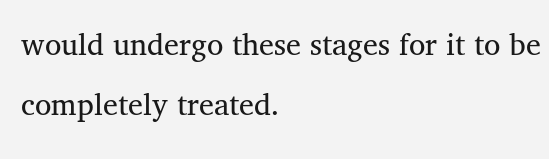would undergo these stages for it to be completely treated.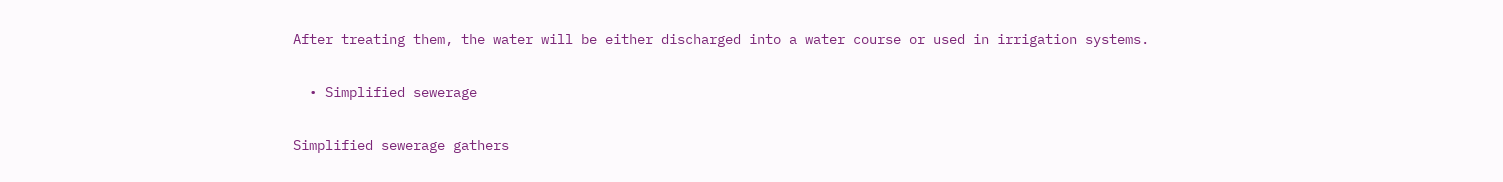After treating them, the water will be either discharged into a water course or used in irrigation systems.

  • Simplified sewerage

Simplified sewerage gathers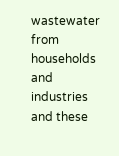wastewater from households and industries and these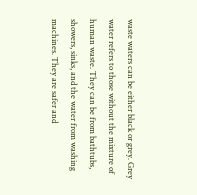waste waters can be either black or grey. Grey water refers to those without the mixture of human waste. They can be from bathtubs, showers, sinks, and the water from washing machines. They are safer and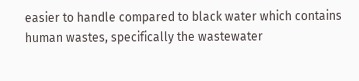easier to handle compared to black water which contains human wastes, specifically the wastewater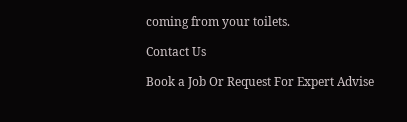coming from your toilets.

Contact Us

Book a Job Or Request For Expert Advise